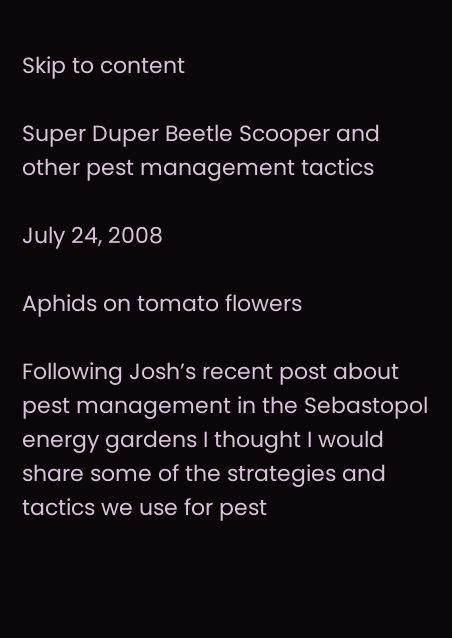Skip to content

Super Duper Beetle Scooper and other pest management tactics

July 24, 2008

Aphids on tomato flowers

Following Josh’s recent post about pest management in the Sebastopol energy gardens I thought I would share some of the strategies and tactics we use for pest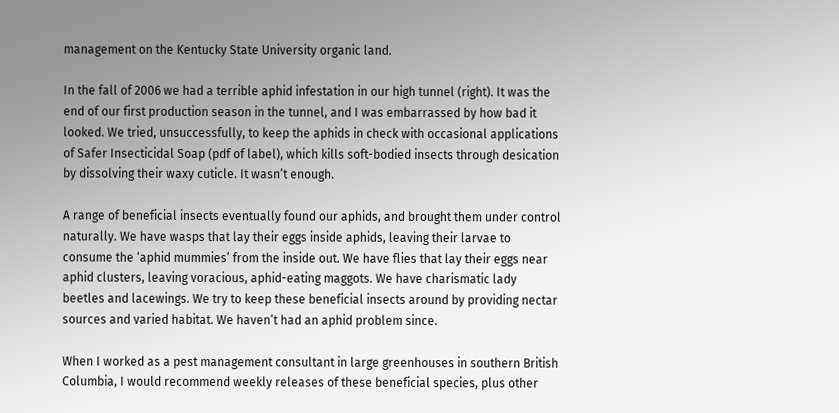management on the Kentucky State University organic land.

In the fall of 2006 we had a terrible aphid infestation in our high tunnel (right). It was the end of our first production season in the tunnel, and I was embarrassed by how bad it looked. We tried, unsuccessfully, to keep the aphids in check with occasional applications of Safer Insecticidal Soap (pdf of label), which kills soft-bodied insects through desication by dissolving their waxy cuticle. It wasn’t enough.

A range of beneficial insects eventually found our aphids, and brought them under control naturally. We have wasps that lay their eggs inside aphids, leaving their larvae to consume the ‘aphid mummies’ from the inside out. We have flies that lay their eggs near aphid clusters, leaving voracious, aphid-eating maggots. We have charismatic lady beetles and lacewings. We try to keep these beneficial insects around by providing nectar sources and varied habitat. We haven’t had an aphid problem since.

When I worked as a pest management consultant in large greenhouses in southern British Columbia, I would recommend weekly releases of these beneficial species, plus other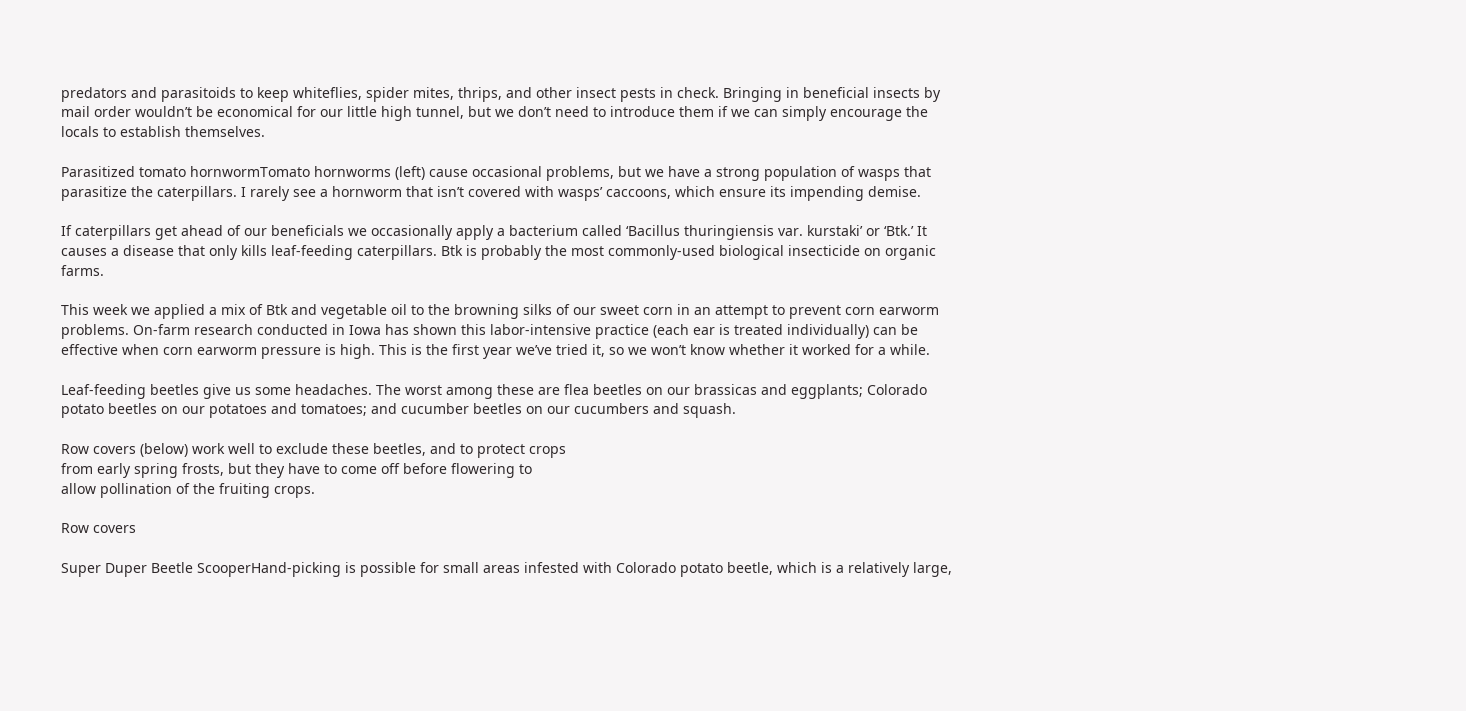predators and parasitoids to keep whiteflies, spider mites, thrips, and other insect pests in check. Bringing in beneficial insects by mail order wouldn’t be economical for our little high tunnel, but we don’t need to introduce them if we can simply encourage the locals to establish themselves.

Parasitized tomato hornwormTomato hornworms (left) cause occasional problems, but we have a strong population of wasps that parasitize the caterpillars. I rarely see a hornworm that isn’t covered with wasps’ caccoons, which ensure its impending demise.

If caterpillars get ahead of our beneficials we occasionally apply a bacterium called ‘Bacillus thuringiensis var. kurstaki’ or ‘Btk.’ It causes a disease that only kills leaf-feeding caterpillars. Btk is probably the most commonly-used biological insecticide on organic farms.

This week we applied a mix of Btk and vegetable oil to the browning silks of our sweet corn in an attempt to prevent corn earworm problems. On-farm research conducted in Iowa has shown this labor-intensive practice (each ear is treated individually) can be effective when corn earworm pressure is high. This is the first year we’ve tried it, so we won’t know whether it worked for a while.

Leaf-feeding beetles give us some headaches. The worst among these are flea beetles on our brassicas and eggplants; Colorado potato beetles on our potatoes and tomatoes; and cucumber beetles on our cucumbers and squash.

Row covers (below) work well to exclude these beetles, and to protect crops
from early spring frosts, but they have to come off before flowering to
allow pollination of the fruiting crops.

Row covers

Super Duper Beetle ScooperHand-picking is possible for small areas infested with Colorado potato beetle, which is a relatively large,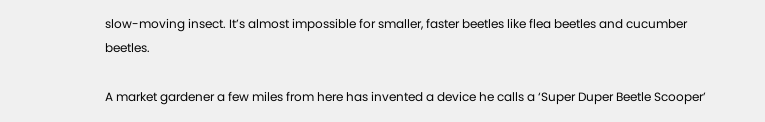slow-moving insect. It’s almost impossible for smaller, faster beetles like flea beetles and cucumber beetles.

A market gardener a few miles from here has invented a device he calls a ‘Super Duper Beetle Scooper’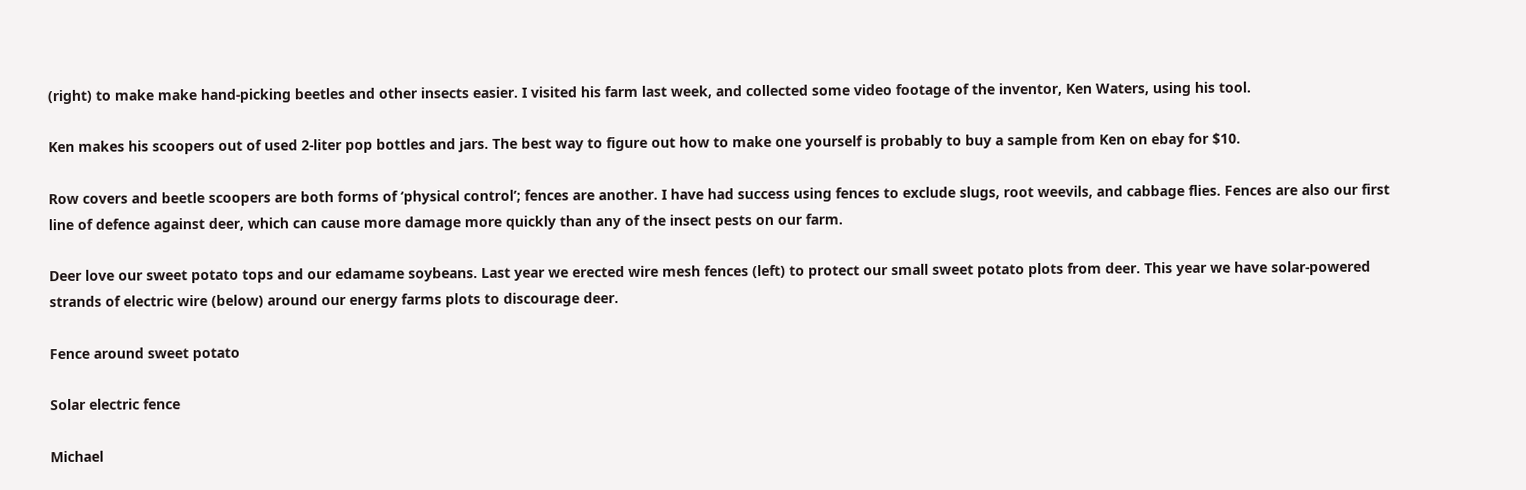(right) to make make hand-picking beetles and other insects easier. I visited his farm last week, and collected some video footage of the inventor, Ken Waters, using his tool.

Ken makes his scoopers out of used 2-liter pop bottles and jars. The best way to figure out how to make one yourself is probably to buy a sample from Ken on ebay for $10.

Row covers and beetle scoopers are both forms of ‘physical control’; fences are another. I have had success using fences to exclude slugs, root weevils, and cabbage flies. Fences are also our first line of defence against deer, which can cause more damage more quickly than any of the insect pests on our farm.

Deer love our sweet potato tops and our edamame soybeans. Last year we erected wire mesh fences (left) to protect our small sweet potato plots from deer. This year we have solar-powered strands of electric wire (below) around our energy farms plots to discourage deer.

Fence around sweet potato

Solar electric fence

Michael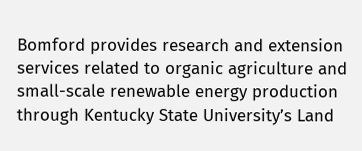Bomford provides research and extension services related to organic agriculture and small-scale renewable energy production through Kentucky State University’s Land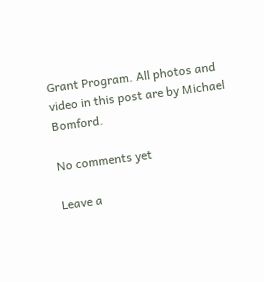Grant Program. All photos and video in this post are by Michael Bomford.

No comments yet

Leave a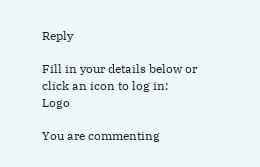Reply

Fill in your details below or click an icon to log in: Logo

You are commenting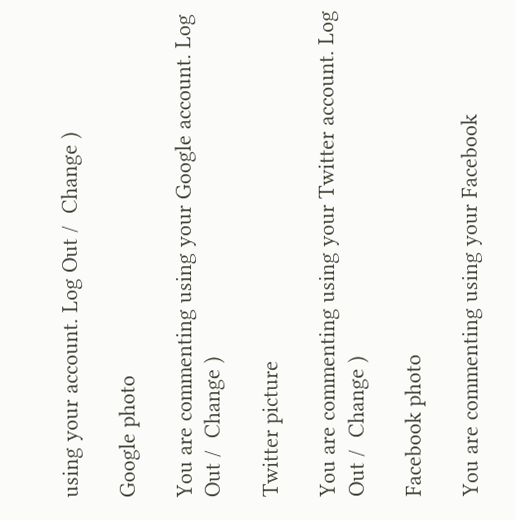using your account. Log Out /  Change )

Google photo

You are commenting using your Google account. Log Out /  Change )

Twitter picture

You are commenting using your Twitter account. Log Out /  Change )

Facebook photo

You are commenting using your Facebook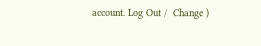account. Log Out /  Change )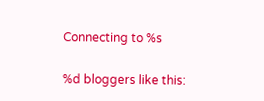Connecting to %s

%d bloggers like this: